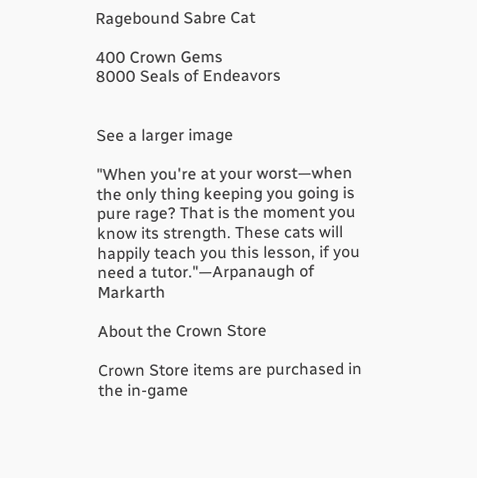Ragebound Sabre Cat

400 Crown Gems
8000 Seals of Endeavors


See a larger image

"When you're at your worst—when the only thing keeping you going is pure rage? That is the moment you know its strength. These cats will happily teach you this lesson, if you need a tutor."—Arpanaugh of Markarth

About the Crown Store

Crown Store items are purchased in the in-game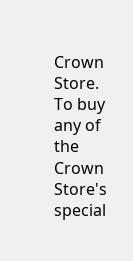Crown Store. To buy any of the Crown Store's special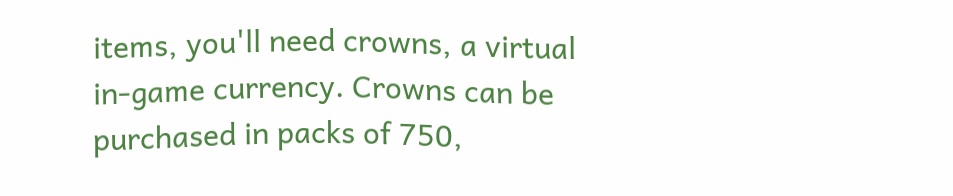items, you'll need crowns, a virtual in-game currency. Crowns can be purchased in packs of 750,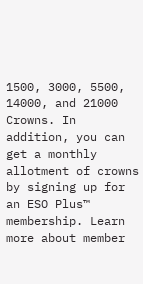1500, 3000, 5500, 14000, and 21000 Crowns. In addition, you can get a monthly allotment of crowns by signing up for an ESO Plus™ membership. Learn more about member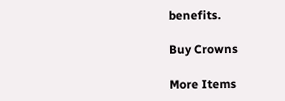benefits.

Buy Crowns

More Items